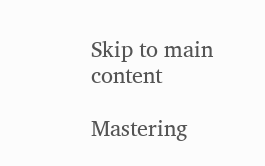Skip to main content

Mastering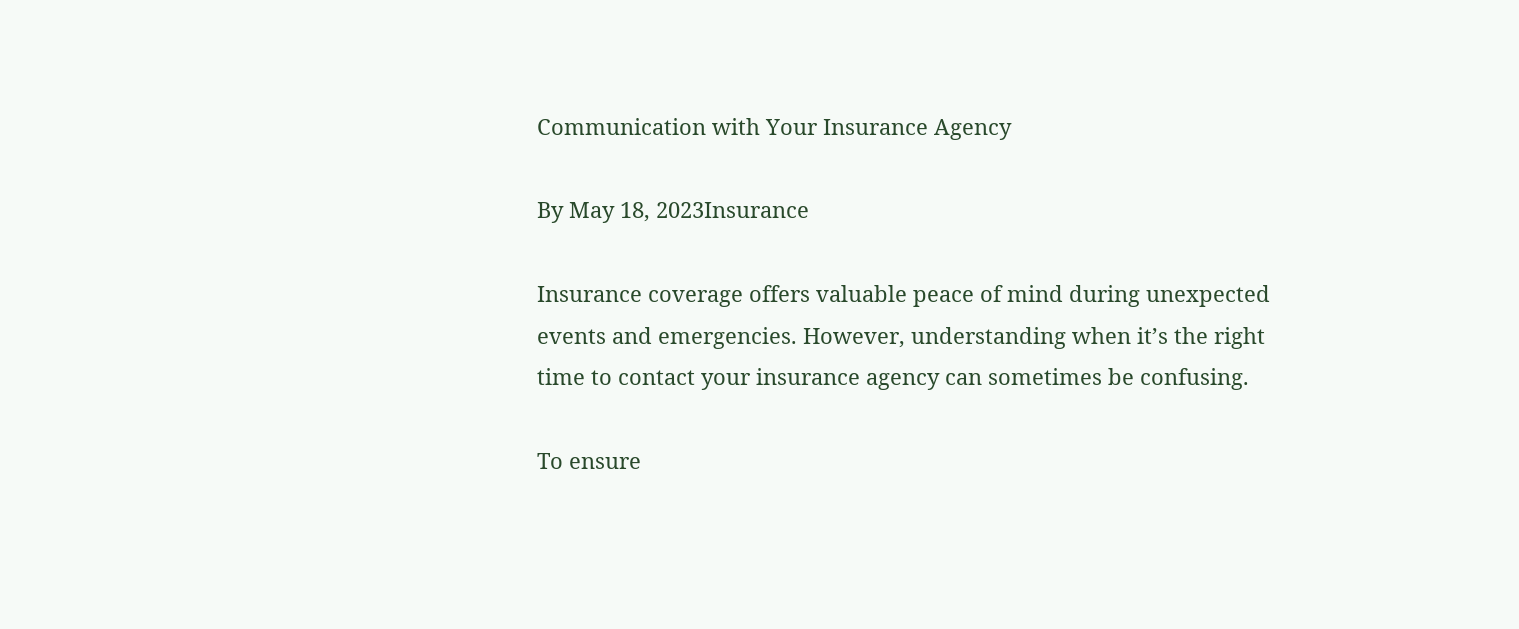Communication with Your Insurance Agency

By May 18, 2023Insurance

Insurance coverage offers valuable peace of mind during unexpected events and emergencies. However, understanding when it’s the right time to contact your insurance agency can sometimes be confusing.

To ensure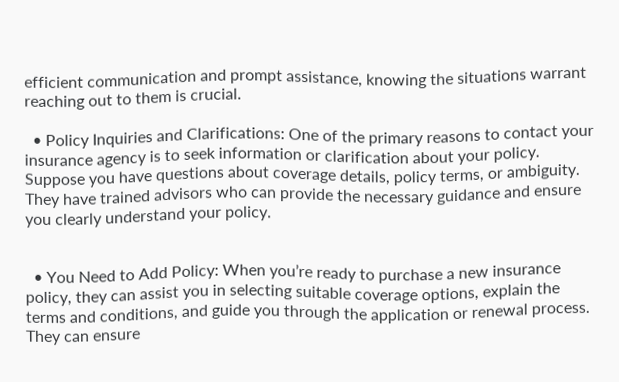efficient communication and prompt assistance, knowing the situations warrant reaching out to them is crucial.

  • Policy Inquiries and Clarifications: One of the primary reasons to contact your insurance agency is to seek information or clarification about your policy. Suppose you have questions about coverage details, policy terms, or ambiguity. They have trained advisors who can provide the necessary guidance and ensure you clearly understand your policy.


  • You Need to Add Policy: When you’re ready to purchase a new insurance policy, they can assist you in selecting suitable coverage options, explain the terms and conditions, and guide you through the application or renewal process. They can ensure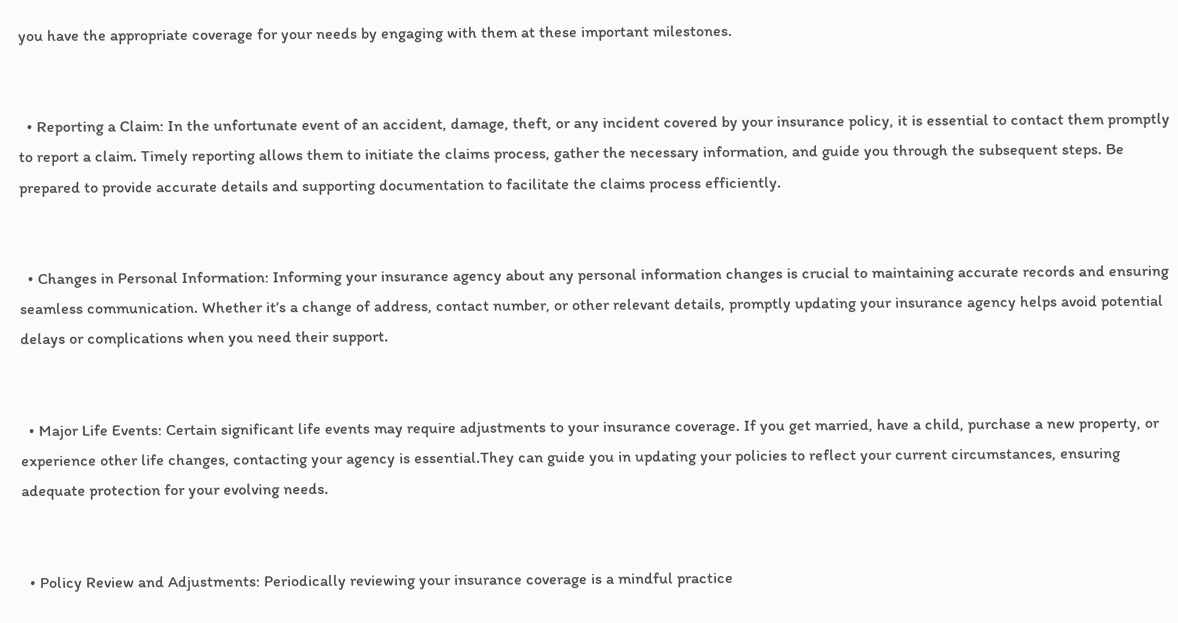you have the appropriate coverage for your needs by engaging with them at these important milestones.


  • Reporting a Claim: In the unfortunate event of an accident, damage, theft, or any incident covered by your insurance policy, it is essential to contact them promptly to report a claim. Timely reporting allows them to initiate the claims process, gather the necessary information, and guide you through the subsequent steps. Be prepared to provide accurate details and supporting documentation to facilitate the claims process efficiently.


  • Changes in Personal Information: Informing your insurance agency about any personal information changes is crucial to maintaining accurate records and ensuring seamless communication. Whether it’s a change of address, contact number, or other relevant details, promptly updating your insurance agency helps avoid potential delays or complications when you need their support.


  • Major Life Events: Certain significant life events may require adjustments to your insurance coverage. If you get married, have a child, purchase a new property, or experience other life changes, contacting your agency is essential.They can guide you in updating your policies to reflect your current circumstances, ensuring adequate protection for your evolving needs.


  • Policy Review and Adjustments: Periodically reviewing your insurance coverage is a mindful practice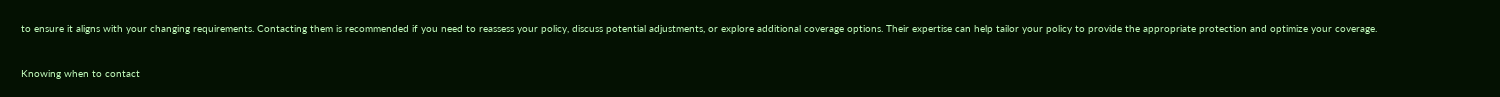to ensure it aligns with your changing requirements. Contacting them is recommended if you need to reassess your policy, discuss potential adjustments, or explore additional coverage options. Their expertise can help tailor your policy to provide the appropriate protection and optimize your coverage.


Knowing when to contact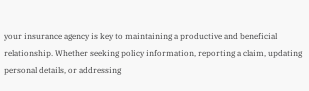your insurance agency is key to maintaining a productive and beneficial relationship. Whether seeking policy information, reporting a claim, updating personal details, or addressing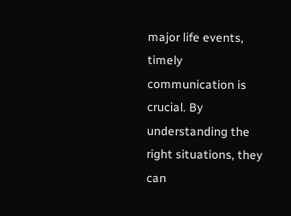major life events, timely communication is crucial. By understanding the right situations, they can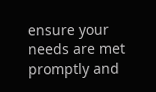ensure your needs are met promptly and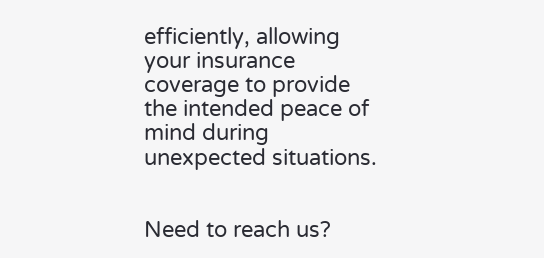efficiently, allowing your insurance coverage to provide the intended peace of mind during unexpected situations.


Need to reach us?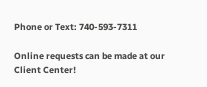Phone or Text: 740-593-7311

Online requests can be made at our Client Center!